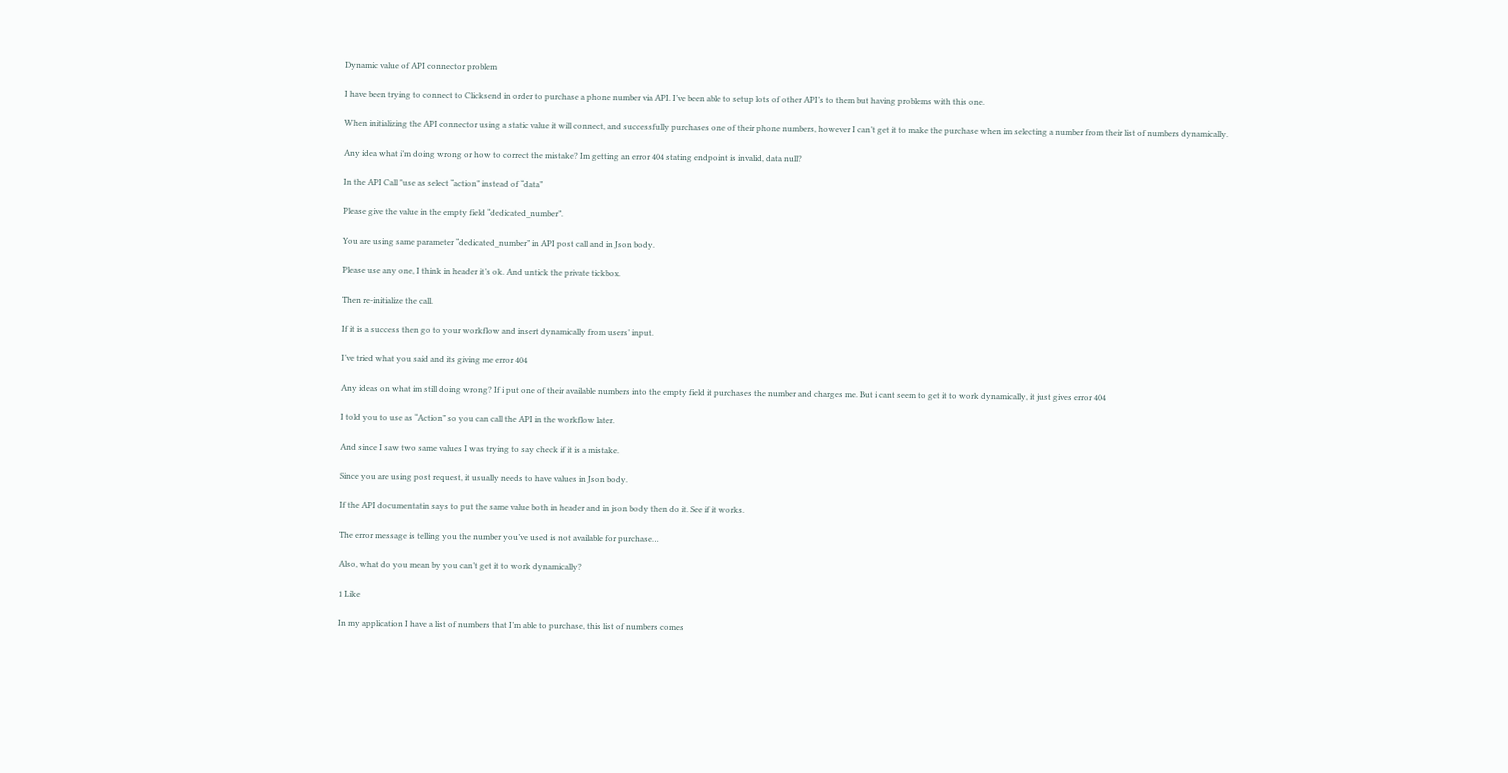Dynamic value of API connector problem

I have been trying to connect to Clicksend in order to purchase a phone number via API. I’ve been able to setup lots of other API’s to them but having problems with this one.

When initializing the API connector using a static value it will connect, and successfully purchases one of their phone numbers, however I can’t get it to make the purchase when im selecting a number from their list of numbers dynamically.

Any idea what i’m doing wrong or how to correct the mistake? Im getting an error 404 stating endpoint is invalid, data null?

In the API Call "use as select “action” instead of “data”

Please give the value in the empty field “dedicated_number”.

You are using same parameter “dedicated_number” in API post call and in Json body.

Please use any one, I think in header it’s ok. And untick the private tickbox.

Then re-initialize the call.

If it is a success then go to your workflow and insert dynamically from users’ input.

I’ve tried what you said and its giving me error 404

Any ideas on what im still doing wrong? If i put one of their available numbers into the empty field it purchases the number and charges me. But i cant seem to get it to work dynamically, it just gives error 404

I told you to use as “Action” so you can call the API in the workflow later.

And since I saw two same values I was trying to say check if it is a mistake.

Since you are using post request, it usually needs to have values in Json body.

If the API documentatin says to put the same value both in header and in json body then do it. See if it works.

The error message is telling you the number you’ve used is not available for purchase…

Also, what do you mean by you can’t get it to work dynamically?

1 Like

In my application I have a list of numbers that I’m able to purchase, this list of numbers comes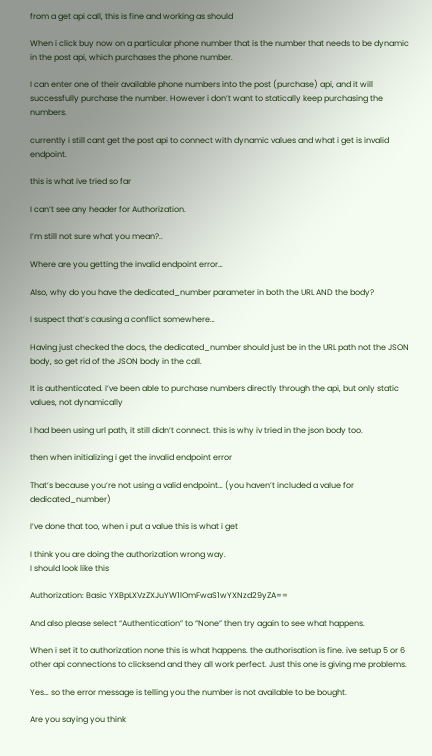from a get api call, this is fine and working as should

When i click buy now on a particular phone number that is the number that needs to be dynamic in the post api, which purchases the phone number.

I can enter one of their available phone numbers into the post (purchase) api, and it will successfully purchase the number. However i don’t want to statically keep purchasing the numbers.

currently i still cant get the post api to connect with dynamic values and what i get is invalid endpoint.

this is what ive tried so far

I can’t see any header for Authorization.

I’m still not sure what you mean?..

Where are you getting the invalid endpoint error…

Also, why do you have the dedicated_number parameter in both the URL AND the body?

I suspect that’s causing a conflict somewhere…

Having just checked the docs, the dedicated_number should just be in the URL path not the JSON body, so get rid of the JSON body in the call.

It is authenticated. I’ve been able to purchase numbers directly through the api, but only static values, not dynamically

I had been using url path, it still didn’t connect. this is why iv tried in the json body too.

then when initializing i get the invalid endpoint error

That’s because you’re not using a valid endpoint… (you haven’t included a value for dedicated_number)

I’ve done that too, when i put a value this is what i get

I think you are doing the authorization wrong way.
I should look like this

Authorization: Basic YXBpLXVzZXJuYW1lOmFwaS1wYXNzd29yZA==

And also please select “Authentication” to “None” then try again to see what happens.

When i set it to authorization none this is what happens. the authorisation is fine. ive setup 5 or 6 other api connections to clicksend and they all work perfect. Just this one is giving me problems.

Yes… so the error message is telling you the number is not available to be bought.

Are you saying you think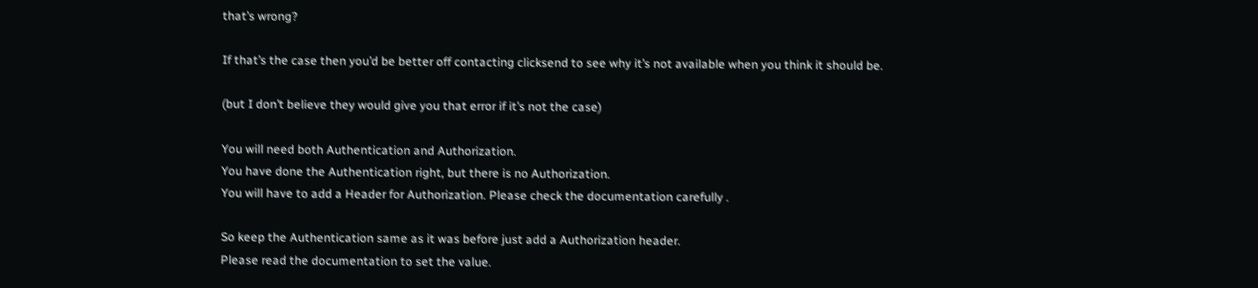that’s wrong?

If that’s the case then you’d be better off contacting clicksend to see why it’s not available when you think it should be.

(but I don’t believe they would give you that error if it’s not the case)

You will need both Authentication and Authorization.
You have done the Authentication right, but there is no Authorization.
You will have to add a Header for Authorization. Please check the documentation carefully .

So keep the Authentication same as it was before just add a Authorization header.
Please read the documentation to set the value.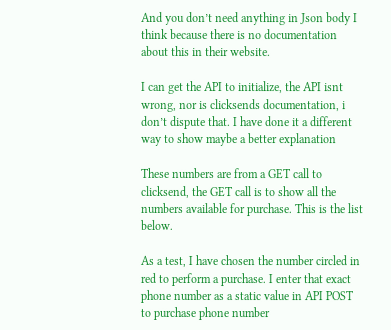And you don’t need anything in Json body I think because there is no documentation about this in their website.

I can get the API to initialize, the API isnt wrong, nor is clicksends documentation, i don’t dispute that. I have done it a different way to show maybe a better explanation

These numbers are from a GET call to clicksend, the GET call is to show all the numbers available for purchase. This is the list below.

As a test, I have chosen the number circled in red to perform a purchase. I enter that exact phone number as a static value in API POST to purchase phone number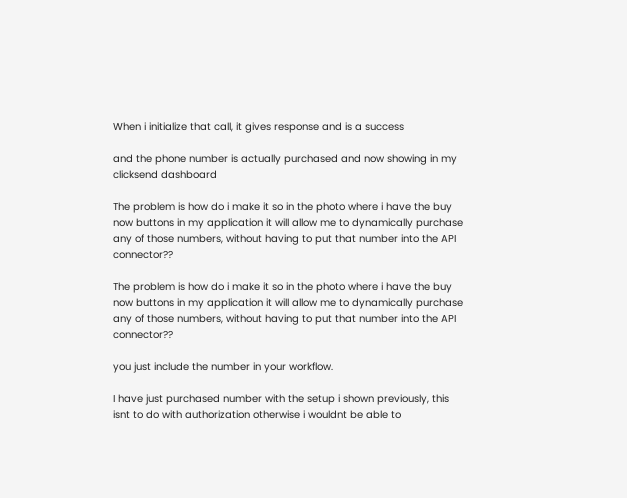When i initialize that call, it gives response and is a success

and the phone number is actually purchased and now showing in my clicksend dashboard

The problem is how do i make it so in the photo where i have the buy now buttons in my application it will allow me to dynamically purchase any of those numbers, without having to put that number into the API connector??

The problem is how do i make it so in the photo where i have the buy now buttons in my application it will allow me to dynamically purchase any of those numbers, without having to put that number into the API connector??

you just include the number in your workflow.

I have just purchased number with the setup i shown previously, this isnt to do with authorization otherwise i wouldnt be able to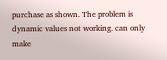purchase as shown. The problem is dynamic values not working. can only make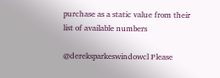purchase as a static value from their list of available numbers

@dereksparkeswindowcl Please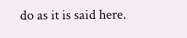do as it is said here.